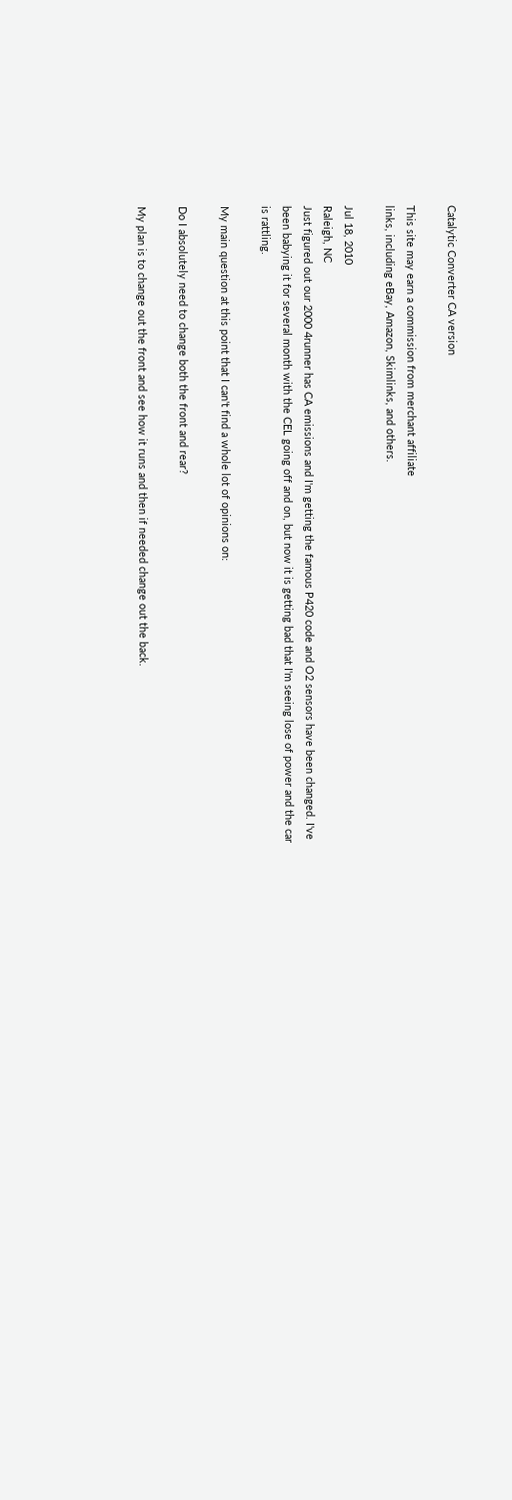Catalytic Converter CA version

This site may earn a commission from merchant affiliate
links, including eBay, Amazon, Skimlinks, and others.

Jul 18, 2010
Raleigh, NC
Just figured out our 2000 4runner has CA emissions and I'm getting the famous P420 code and O2 sensors have been changed. I've been babying it for several month with the CEL going off and on, but now it is getting bad that I'm seeing lose of power and the car is rattling.

My main question at this point that I can't find a whole lot of opinions on:

Do I absolutely need to change both the front and rear?

My plan is to change out the front and see how it runs and then if needed change out the back.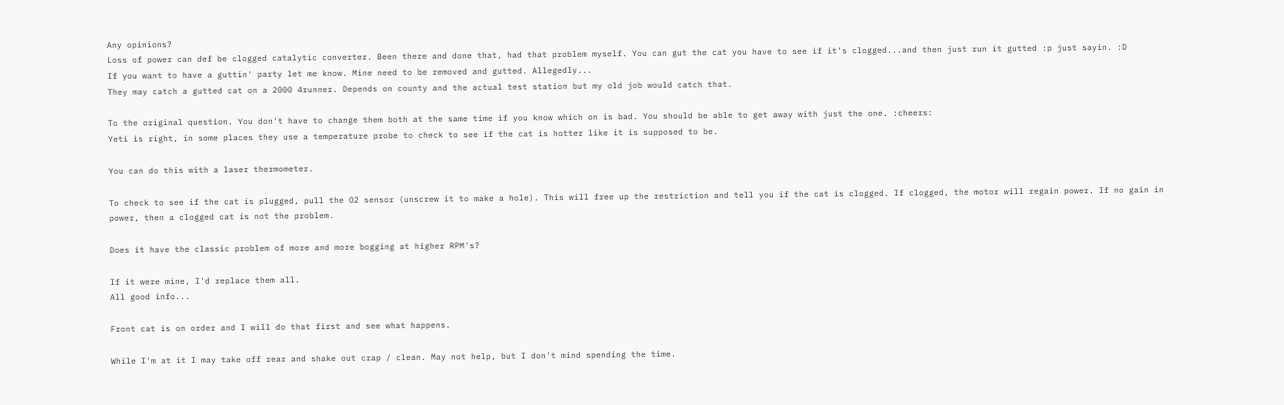Any opinions?
Loss of power can def be clogged catalytic converter. Been there and done that, had that problem myself. You can gut the cat you have to see if it's clogged...and then just run it gutted :p just sayin. :D
If you want to have a guttin' party let me know. Mine need to be removed and gutted. Allegedly...
They may catch a gutted cat on a 2000 4runner. Depends on county and the actual test station but my old job would catch that.

To the original question. You don't have to change them both at the same time if you know which on is bad. You should be able to get away with just the one. :cheers:
Yeti is right, in some places they use a temperature probe to check to see if the cat is hotter like it is supposed to be.

You can do this with a laser thermometer.

To check to see if the cat is plugged, pull the O2 sensor (unscrew it to make a hole). This will free up the restriction and tell you if the cat is clogged. If clogged, the motor will regain power. If no gain in power, then a clogged cat is not the problem.

Does it have the classic problem of more and more bogging at higher RPM's?

If it were mine, I'd replace them all.
All good info...

Front cat is on order and I will do that first and see what happens.

While I'm at it I may take off rear and shake out crap / clean. May not help, but I don't mind spending the time.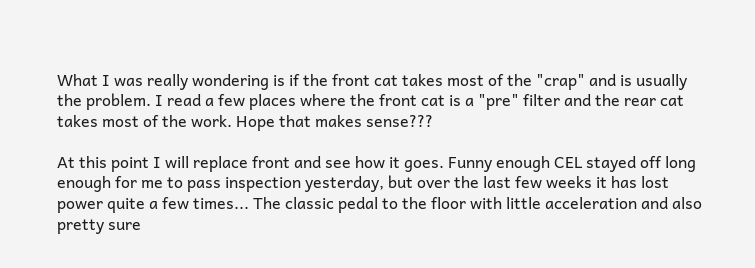What I was really wondering is if the front cat takes most of the "crap" and is usually the problem. I read a few places where the front cat is a "pre" filter and the rear cat takes most of the work. Hope that makes sense???

At this point I will replace front and see how it goes. Funny enough CEL stayed off long enough for me to pass inspection yesterday, but over the last few weeks it has lost power quite a few times... The classic pedal to the floor with little acceleration and also pretty sure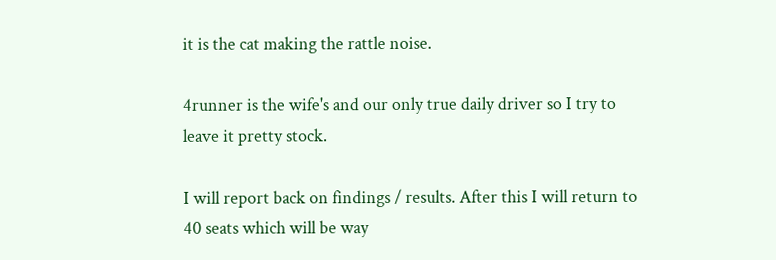it is the cat making the rattle noise.

4runner is the wife's and our only true daily driver so I try to leave it pretty stock.

I will report back on findings / results. After this I will return to 40 seats which will be way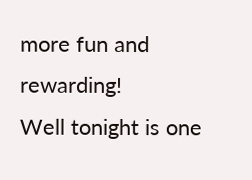more fun and rewarding!
Well tonight is one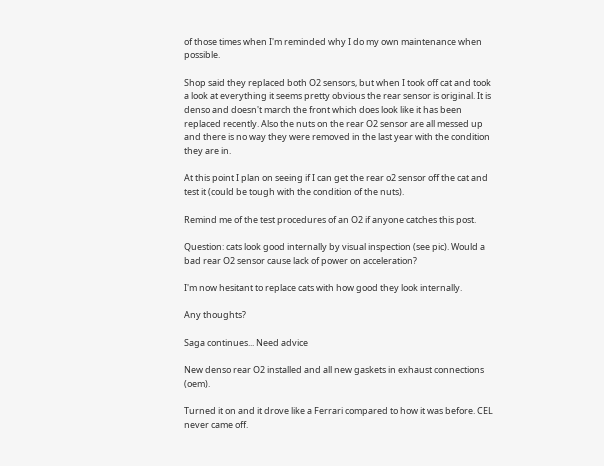of those times when I'm reminded why I do my own maintenance when possible.

Shop said they replaced both O2 sensors, but when I took off cat and took a look at everything it seems pretty obvious the rear sensor is original. It is denso and doesn't march the front which does look like it has been replaced recently. Also the nuts on the rear O2 sensor are all messed up and there is no way they were removed in the last year with the condition they are in.

At this point I plan on seeing if I can get the rear o2 sensor off the cat and test it (could be tough with the condition of the nuts).

Remind me of the test procedures of an O2 if anyone catches this post.

Question: cats look good internally by visual inspection (see pic). Would a bad rear O2 sensor cause lack of power on acceleration?

I'm now hesitant to replace cats with how good they look internally.

Any thoughts?

Saga continues... Need advice

New denso rear O2 installed and all new gaskets in exhaust connections (oem).

Turned it on and it drove like a Ferrari compared to how it was before. CEL never came off.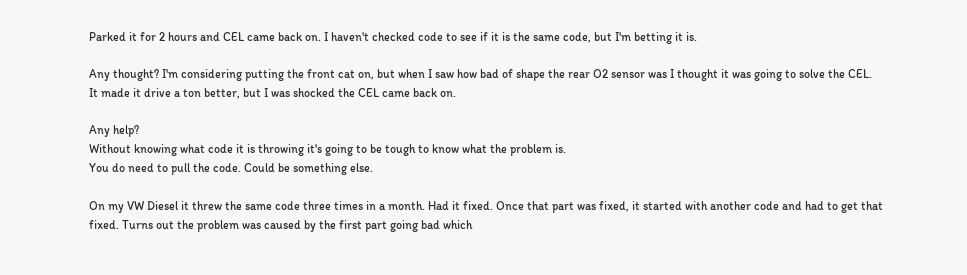Parked it for 2 hours and CEL came back on. I haven't checked code to see if it is the same code, but I'm betting it is.

Any thought? I'm considering putting the front cat on, but when I saw how bad of shape the rear O2 sensor was I thought it was going to solve the CEL. It made it drive a ton better, but I was shocked the CEL came back on.

Any help?
Without knowing what code it is throwing it's going to be tough to know what the problem is.
You do need to pull the code. Could be something else.

On my VW Diesel it threw the same code three times in a month. Had it fixed. Once that part was fixed, it started with another code and had to get that fixed. Turns out the problem was caused by the first part going bad which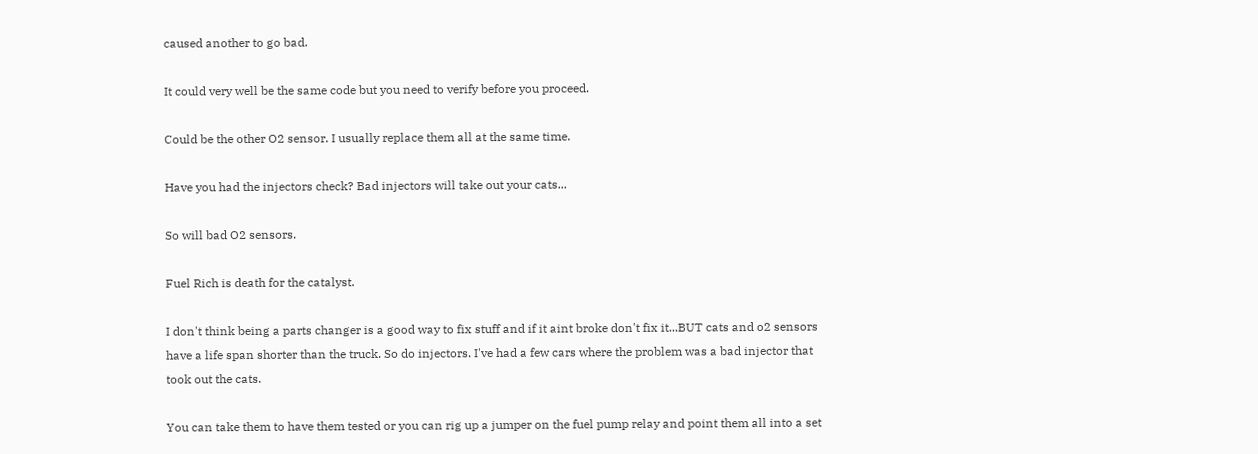caused another to go bad.

It could very well be the same code but you need to verify before you proceed.

Could be the other O2 sensor. I usually replace them all at the same time.

Have you had the injectors check? Bad injectors will take out your cats...

So will bad O2 sensors.

Fuel Rich is death for the catalyst.

I don't think being a parts changer is a good way to fix stuff and if it aint broke don't fix it...BUT cats and o2 sensors have a life span shorter than the truck. So do injectors. I've had a few cars where the problem was a bad injector that took out the cats.

You can take them to have them tested or you can rig up a jumper on the fuel pump relay and point them all into a set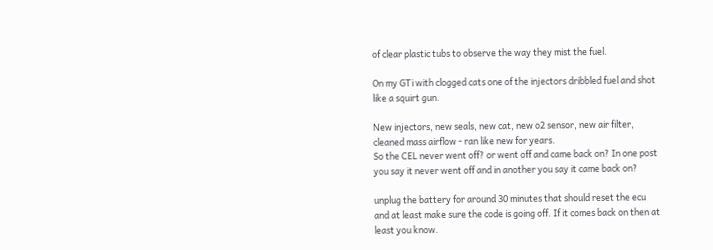of clear plastic tubs to observe the way they mist the fuel.

On my GTi with clogged cats one of the injectors dribbled fuel and shot like a squirt gun.

New injectors, new seals, new cat, new o2 sensor, new air filter, cleaned mass airflow - ran like new for years.
So the CEL never went off? or went off and came back on? In one post you say it never went off and in another you say it came back on?

unplug the battery for around 30 minutes that should reset the ecu and at least make sure the code is going off. If it comes back on then at least you know.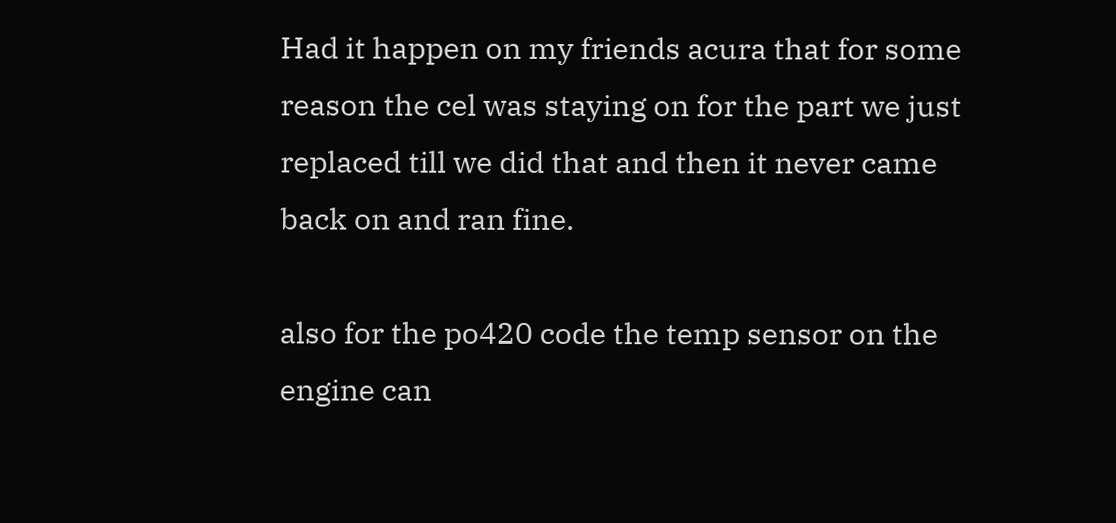Had it happen on my friends acura that for some reason the cel was staying on for the part we just replaced till we did that and then it never came back on and ran fine.

also for the po420 code the temp sensor on the engine can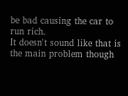be bad causing the car to run rich.
It doesn't sound like that is the main problem though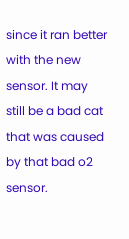since it ran better with the new sensor. It may still be a bad cat that was caused by that bad o2 sensor.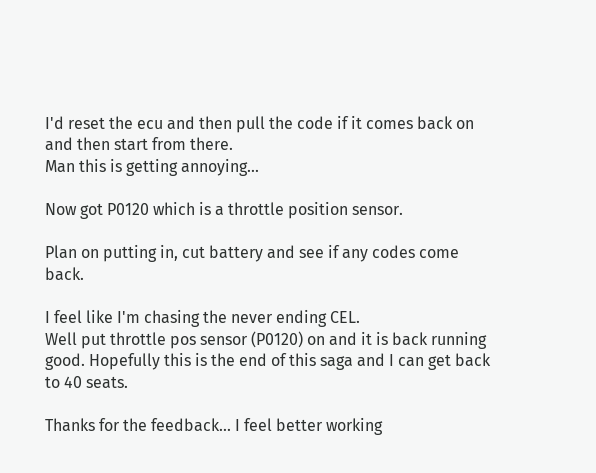I'd reset the ecu and then pull the code if it comes back on and then start from there.
Man this is getting annoying...

Now got P0120 which is a throttle position sensor.

Plan on putting in, cut battery and see if any codes come back.

I feel like I'm chasing the never ending CEL.
Well put throttle pos sensor (P0120) on and it is back running good. Hopefully this is the end of this saga and I can get back to 40 seats.

Thanks for the feedback... I feel better working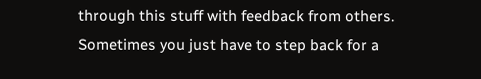through this stuff with feedback from others.
Sometimes you just have to step back for a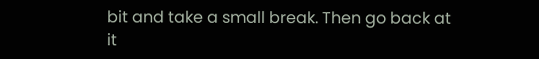bit and take a small break. Then go back at it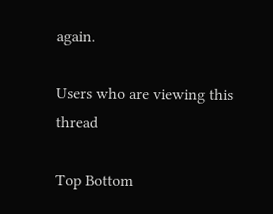again.

Users who are viewing this thread

Top Bottom